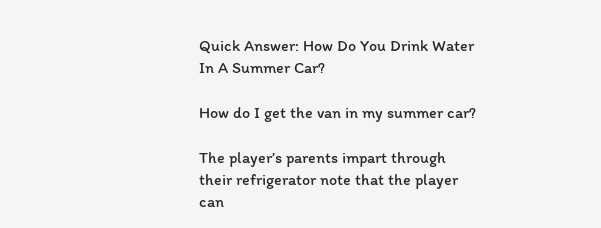Quick Answer: How Do You Drink Water In A Summer Car?

How do I get the van in my summer car?

The player’s parents impart through their refrigerator note that the player can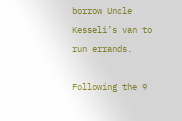borrow Uncle Kesseli’s van to run errands.

Following the 9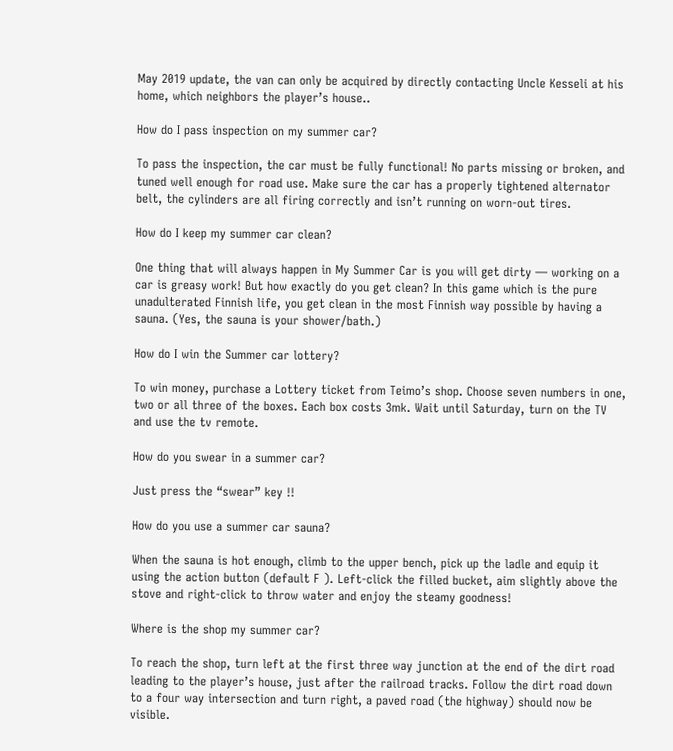May 2019 update, the van can only be acquired by directly contacting Uncle Kesseli at his home, which neighbors the player’s house..

How do I pass inspection on my summer car?

To pass the inspection, the car must be fully functional! No parts missing or broken, and tuned well enough for road use. Make sure the car has a properly tightened alternator belt, the cylinders are all firing correctly and isn’t running on worn-out tires.

How do I keep my summer car clean?

One thing that will always happen in My Summer Car is you will get dirty — working on a car is greasy work! But how exactly do you get clean? In this game which is the pure unadulterated Finnish life, you get clean in the most Finnish way possible by having a sauna. (Yes, the sauna is your shower/bath.)

How do I win the Summer car lottery?

To win money, purchase a Lottery ticket from Teimo’s shop. Choose seven numbers in one, two or all three of the boxes. Each box costs 3mk. Wait until Saturday, turn on the TV and use the tv remote.

How do you swear in a summer car?

Just press the “swear” key !!

How do you use a summer car sauna?

When the sauna is hot enough, climb to the upper bench, pick up the ladle and equip it using the action button (default F ). Left-click the filled bucket, aim slightly above the stove and right-click to throw water and enjoy the steamy goodness!

Where is the shop my summer car?

To reach the shop, turn left at the first three way junction at the end of the dirt road leading to the player’s house, just after the railroad tracks. Follow the dirt road down to a four way intersection and turn right, a paved road (the highway) should now be visible.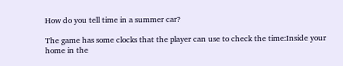How do you tell time in a summer car?

The game has some clocks that the player can use to check the time:Inside your home in the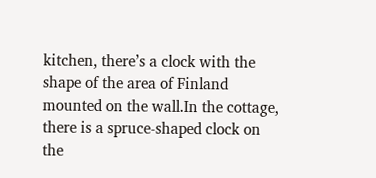kitchen, there’s a clock with the shape of the area of Finland mounted on the wall.In the cottage, there is a spruce-shaped clock on the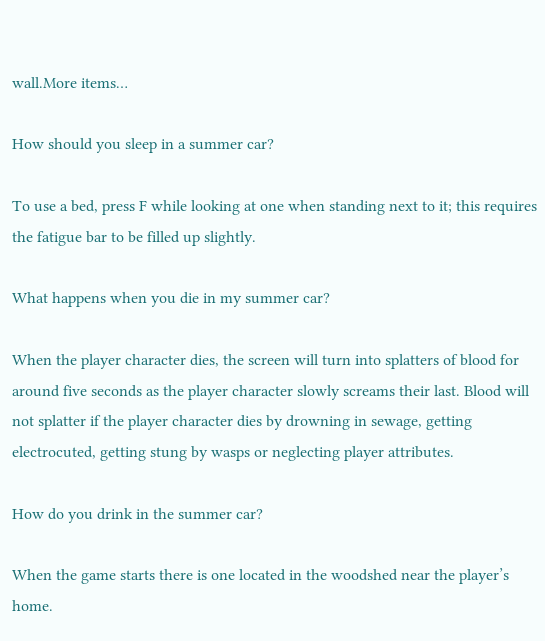wall.More items…

How should you sleep in a summer car?

To use a bed, press F while looking at one when standing next to it; this requires the fatigue bar to be filled up slightly.

What happens when you die in my summer car?

When the player character dies, the screen will turn into splatters of blood for around five seconds as the player character slowly screams their last. Blood will not splatter if the player character dies by drowning in sewage, getting electrocuted, getting stung by wasps or neglecting player attributes.

How do you drink in the summer car?

When the game starts there is one located in the woodshed near the player’s home.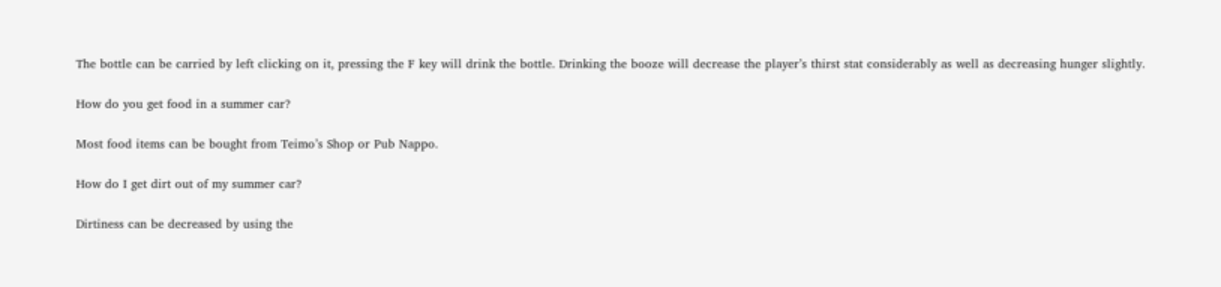The bottle can be carried by left clicking on it, pressing the F key will drink the bottle. Drinking the booze will decrease the player’s thirst stat considerably as well as decreasing hunger slightly.

How do you get food in a summer car?

Most food items can be bought from Teimo’s Shop or Pub Nappo.

How do I get dirt out of my summer car?

Dirtiness can be decreased by using the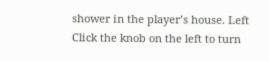shower in the player’s house. Left Click the knob on the left to turn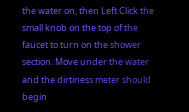the water on, then Left Click the small knob on the top of the faucet to turn on the shower section. Move under the water and the dirtiness meter should begin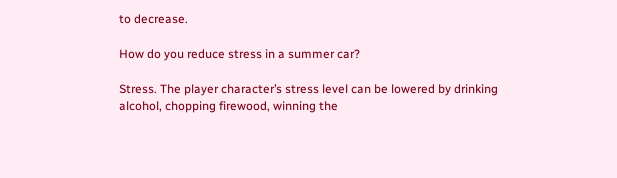to decrease.

How do you reduce stress in a summer car?

Stress. The player character’s stress level can be lowered by drinking alcohol, chopping firewood, winning the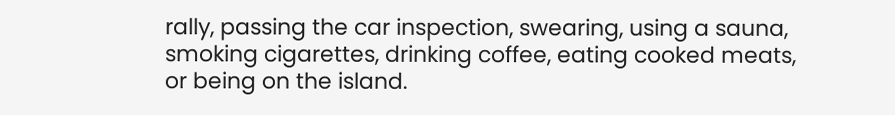rally, passing the car inspection, swearing, using a sauna, smoking cigarettes, drinking coffee, eating cooked meats, or being on the island.